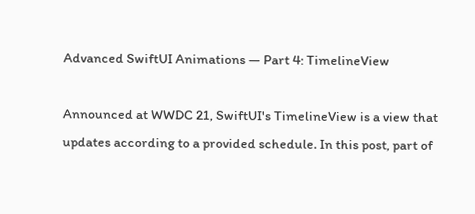Advanced SwiftUI Animations — Part 4: TimelineView

Announced at WWDC 21, SwiftUI's TimelineView is a view that updates according to a provided schedule. In this post, part of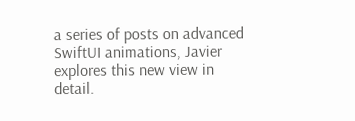a series of posts on advanced SwiftUI animations, Javier explores this new view in detail.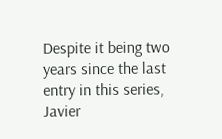Despite it being two years since the last entry in this series, Javier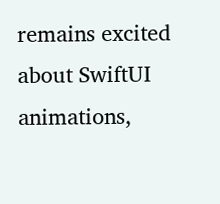remains excited about SwiftUI animations,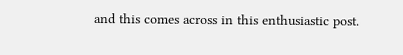and this comes across in this enthusiastic post.